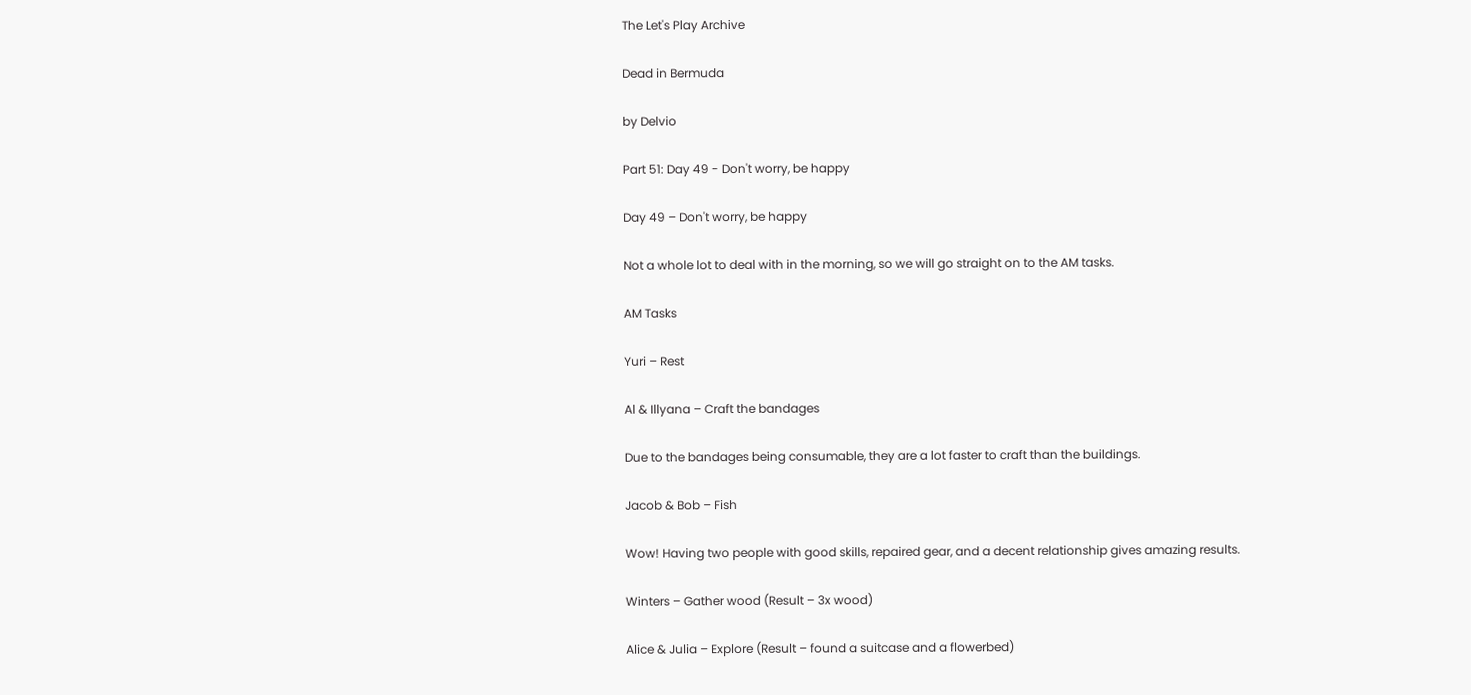The Let's Play Archive

Dead in Bermuda

by Delvio

Part 51: Day 49 - Don't worry, be happy

Day 49 – Don't worry, be happy

Not a whole lot to deal with in the morning, so we will go straight on to the AM tasks.

AM Tasks

Yuri – Rest

Al & Illyana – Craft the bandages

Due to the bandages being consumable, they are a lot faster to craft than the buildings.

Jacob & Bob – Fish

Wow! Having two people with good skills, repaired gear, and a decent relationship gives amazing results.

Winters – Gather wood (Result – 3x wood)

Alice & Julia – Explore (Result – found a suitcase and a flowerbed)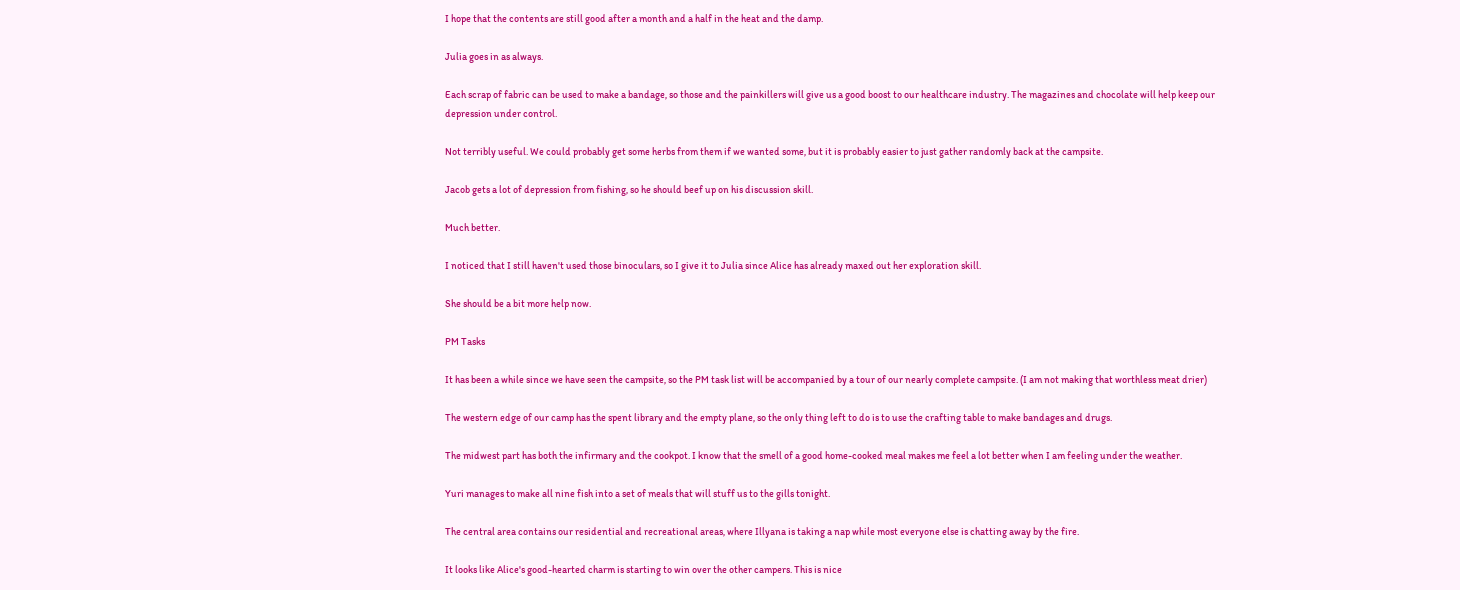I hope that the contents are still good after a month and a half in the heat and the damp.

Julia goes in as always.

Each scrap of fabric can be used to make a bandage, so those and the painkillers will give us a good boost to our healthcare industry. The magazines and chocolate will help keep our depression under control.

Not terribly useful. We could probably get some herbs from them if we wanted some, but it is probably easier to just gather randomly back at the campsite.

Jacob gets a lot of depression from fishing, so he should beef up on his discussion skill.

Much better.

I noticed that I still haven't used those binoculars, so I give it to Julia since Alice has already maxed out her exploration skill.

She should be a bit more help now.

PM Tasks

It has been a while since we have seen the campsite, so the PM task list will be accompanied by a tour of our nearly complete campsite. (I am not making that worthless meat drier)

The western edge of our camp has the spent library and the empty plane, so the only thing left to do is to use the crafting table to make bandages and drugs.

The midwest part has both the infirmary and the cookpot. I know that the smell of a good home-cooked meal makes me feel a lot better when I am feeling under the weather.

Yuri manages to make all nine fish into a set of meals that will stuff us to the gills tonight.

The central area contains our residential and recreational areas, where Illyana is taking a nap while most everyone else is chatting away by the fire.

It looks like Alice's good-hearted charm is starting to win over the other campers. This is nice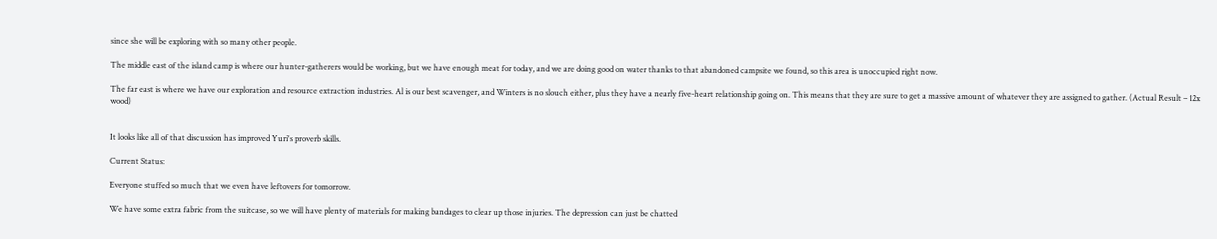since she will be exploring with so many other people.

The middle east of the island camp is where our hunter-gatherers would be working, but we have enough meat for today, and we are doing good on water thanks to that abandoned campsite we found, so this area is unoccupied right now.

The far east is where we have our exploration and resource extraction industries. Al is our best scavenger, and Winters is no slouch either, plus they have a nearly five-heart relationship going on. This means that they are sure to get a massive amount of whatever they are assigned to gather. (Actual Result – 12x wood)


It looks like all of that discussion has improved Yuri's proverb skills.

Current Status:

Everyone stuffed so much that we even have leftovers for tomorrow.

We have some extra fabric from the suitcase, so we will have plenty of materials for making bandages to clear up those injuries. The depression can just be chatted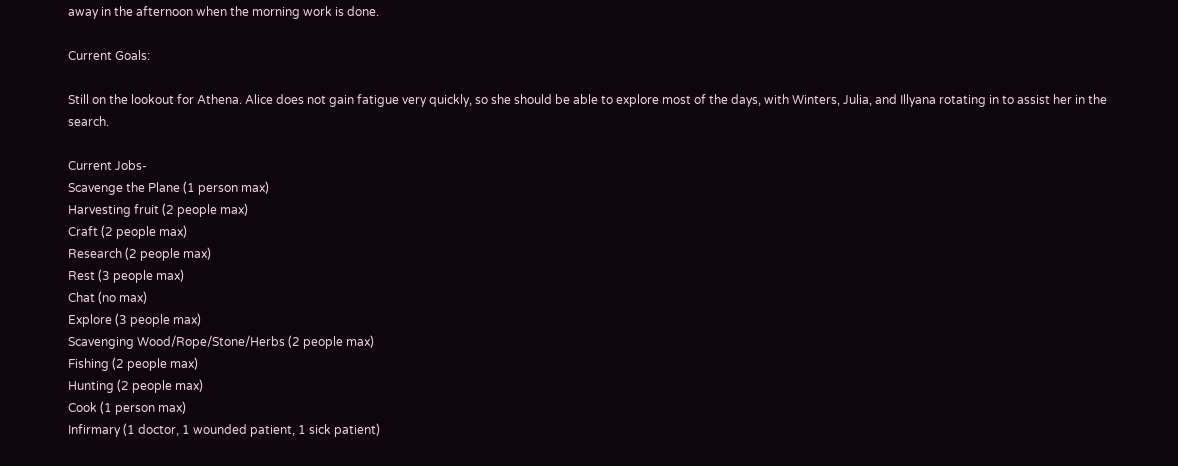away in the afternoon when the morning work is done.

Current Goals:

Still on the lookout for Athena. Alice does not gain fatigue very quickly, so she should be able to explore most of the days, with Winters, Julia, and Illyana rotating in to assist her in the search.

Current Jobs-
Scavenge the Plane (1 person max)
Harvesting fruit (2 people max)
Craft (2 people max)
Research (2 people max)
Rest (3 people max)
Chat (no max)
Explore (3 people max)
Scavenging Wood/Rope/Stone/Herbs (2 people max)
Fishing (2 people max)
Hunting (2 people max)
Cook (1 person max)
Infirmary (1 doctor, 1 wounded patient, 1 sick patient)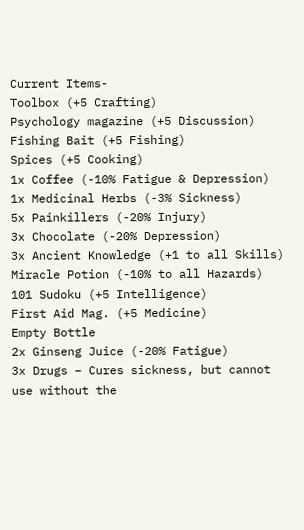Current Items-
Toolbox (+5 Crafting)
Psychology magazine (+5 Discussion)
Fishing Bait (+5 Fishing)
Spices (+5 Cooking)
1x Coffee (-10% Fatigue & Depression)
1x Medicinal Herbs (-3% Sickness)
5x Painkillers (-20% Injury)
3x Chocolate (-20% Depression)
3x Ancient Knowledge (+1 to all Skills)
Miracle Potion (-10% to all Hazards)
101 Sudoku (+5 Intelligence)
First Aid Mag. (+5 Medicine)
Empty Bottle
2x Ginseng Juice (-20% Fatigue)
3x Drugs – Cures sickness, but cannot use without the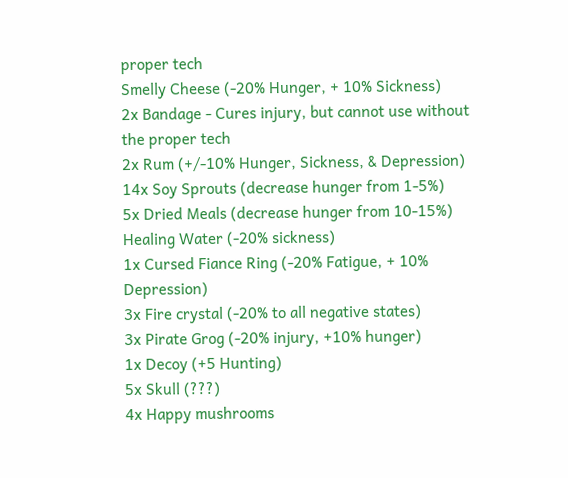proper tech
Smelly Cheese (-20% Hunger, + 10% Sickness)
2x Bandage - Cures injury, but cannot use without the proper tech
2x Rum (+/-10% Hunger, Sickness, & Depression)
14x Soy Sprouts (decrease hunger from 1-5%)
5x Dried Meals (decrease hunger from 10-15%)
Healing Water (-20% sickness)
1x Cursed Fiance Ring (-20% Fatigue, + 10% Depression)
3x Fire crystal (-20% to all negative states)
3x Pirate Grog (-20% injury, +10% hunger)
1x Decoy (+5 Hunting)
5x Skull (???)
4x Happy mushrooms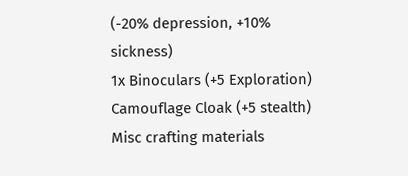(-20% depression, +10% sickness)
1x Binoculars (+5 Exploration)
Camouflage Cloak (+5 stealth)
Misc crafting materials